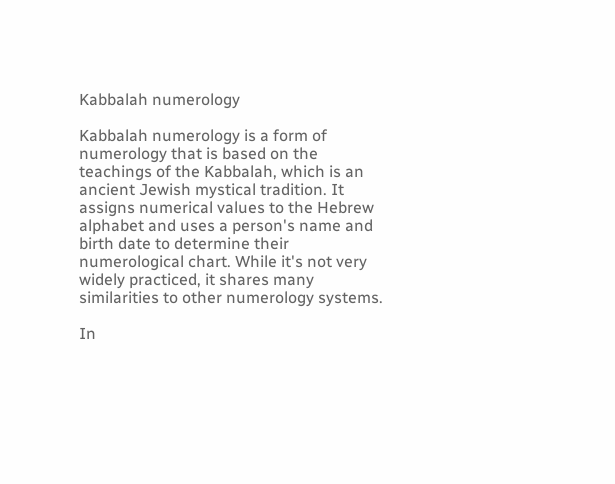Kabbalah numerology

Kabbalah numerology is a form of numerology that is based on the teachings of the Kabbalah, which is an ancient Jewish mystical tradition. It assigns numerical values to the Hebrew alphabet and uses a person's name and birth date to determine their numerological chart. While it's not very widely practiced, it shares many similarities to other numerology systems.

In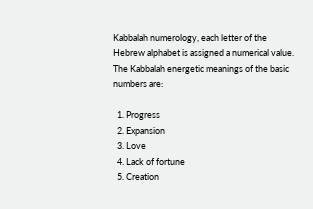Kabbalah numerology, each letter of the Hebrew alphabet is assigned a numerical value. The Kabbalah energetic meanings of the basic numbers are:

  1. Progress
  2. Expansion
  3. Love
  4. Lack of fortune
  5. Creation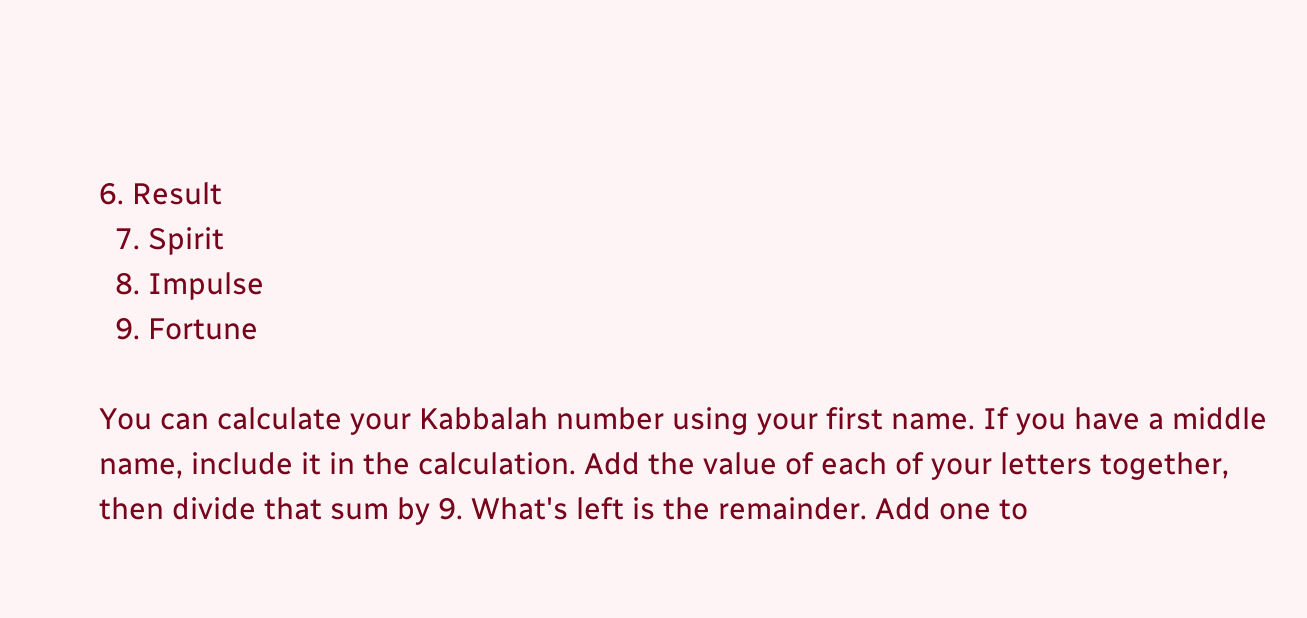6. Result
  7. Spirit
  8. Impulse
  9. Fortune

You can calculate your Kabbalah number using your first name. If you have a middle name, include it in the calculation. Add the value of each of your letters together, then divide that sum by 9. What's left is the remainder. Add one to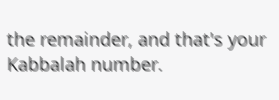the remainder, and that's your Kabbalah number.